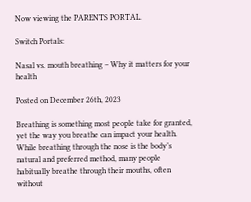Now viewing the PARENTS PORTAL.

Switch Portals:

Nasal vs. mouth breathing – Why it matters for your health

Posted on December 26th, 2023

Breathing is something most people take for granted, yet the way you breathe can impact your health. While breathing through the nose is the body’s natural and preferred method, many people habitually breathe through their mouths, often without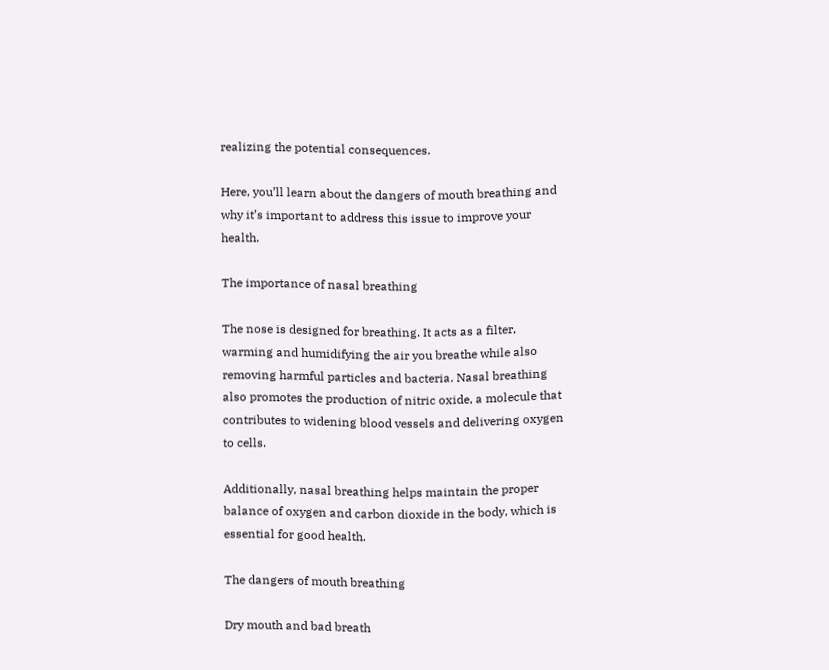realizing the potential consequences.

Here, you’ll learn about the dangers of mouth breathing and why it’s important to address this issue to improve your health.

The importance of nasal breathing

The nose is designed for breathing. It acts as a filter, warming and humidifying the air you breathe while also removing harmful particles and bacteria. Nasal breathing also promotes the production of nitric oxide, a molecule that contributes to widening blood vessels and delivering oxygen to cells.

Additionally, nasal breathing helps maintain the proper balance of oxygen and carbon dioxide in the body, which is essential for good health.

The dangers of mouth breathing

Dry mouth and bad breath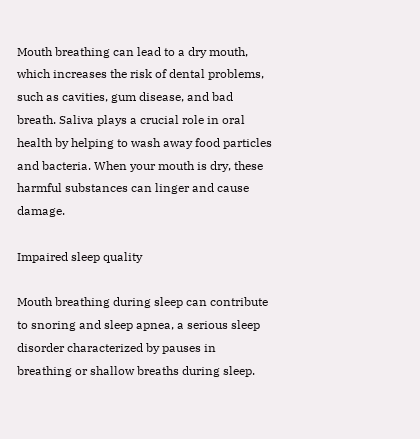Mouth breathing can lead to a dry mouth, which increases the risk of dental problems, such as cavities, gum disease, and bad breath. Saliva plays a crucial role in oral health by helping to wash away food particles and bacteria. When your mouth is dry, these harmful substances can linger and cause damage.

Impaired sleep quality

Mouth breathing during sleep can contribute to snoring and sleep apnea, a serious sleep disorder characterized by pauses in breathing or shallow breaths during sleep.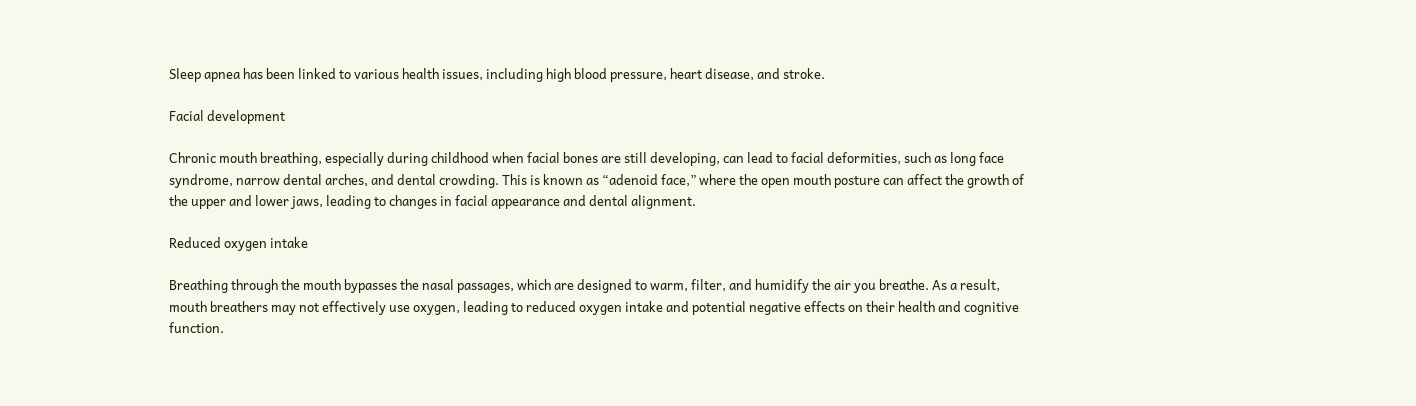Sleep apnea has been linked to various health issues, including high blood pressure, heart disease, and stroke.

Facial development

Chronic mouth breathing, especially during childhood when facial bones are still developing, can lead to facial deformities, such as long face syndrome, narrow dental arches, and dental crowding. This is known as “adenoid face,” where the open mouth posture can affect the growth of the upper and lower jaws, leading to changes in facial appearance and dental alignment.

Reduced oxygen intake

Breathing through the mouth bypasses the nasal passages, which are designed to warm, filter, and humidify the air you breathe. As a result, mouth breathers may not effectively use oxygen, leading to reduced oxygen intake and potential negative effects on their health and cognitive function.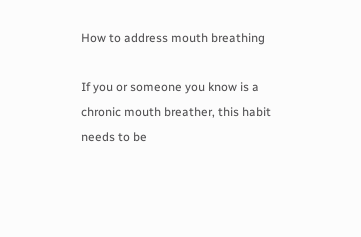How to address mouth breathing

If you or someone you know is a chronic mouth breather, this habit needs to be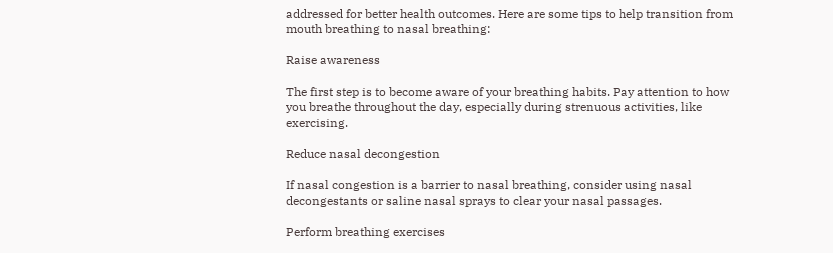addressed for better health outcomes. Here are some tips to help transition from mouth breathing to nasal breathing:

Raise awareness

The first step is to become aware of your breathing habits. Pay attention to how you breathe throughout the day, especially during strenuous activities, like exercising.

Reduce nasal decongestion

If nasal congestion is a barrier to nasal breathing, consider using nasal decongestants or saline nasal sprays to clear your nasal passages.

Perform breathing exercises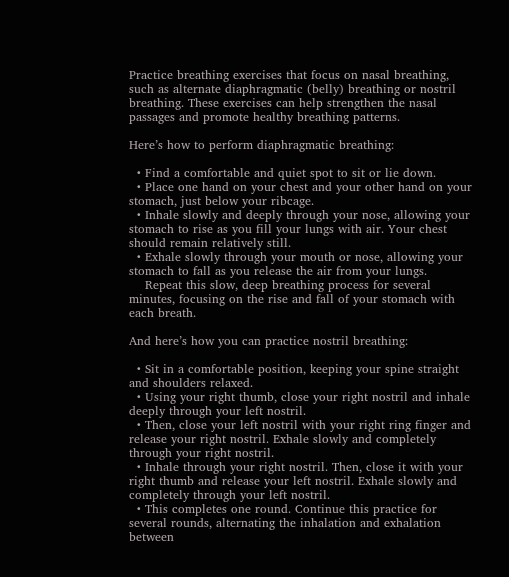Practice breathing exercises that focus on nasal breathing, such as alternate diaphragmatic (belly) breathing or nostril breathing. These exercises can help strengthen the nasal passages and promote healthy breathing patterns.

Here’s how to perform diaphragmatic breathing:

  • Find a comfortable and quiet spot to sit or lie down.
  • Place one hand on your chest and your other hand on your stomach, just below your ribcage.
  • Inhale slowly and deeply through your nose, allowing your stomach to rise as you fill your lungs with air. Your chest should remain relatively still.
  • Exhale slowly through your mouth or nose, allowing your stomach to fall as you release the air from your lungs.
    Repeat this slow, deep breathing process for several minutes, focusing on the rise and fall of your stomach with each breath.

And here’s how you can practice nostril breathing:

  • Sit in a comfortable position, keeping your spine straight and shoulders relaxed.
  • Using your right thumb, close your right nostril and inhale deeply through your left nostril.
  • Then, close your left nostril with your right ring finger and release your right nostril. Exhale slowly and completely through your right nostril.
  • Inhale through your right nostril. Then, close it with your right thumb and release your left nostril. Exhale slowly and completely through your left nostril.
  • This completes one round. Continue this practice for several rounds, alternating the inhalation and exhalation between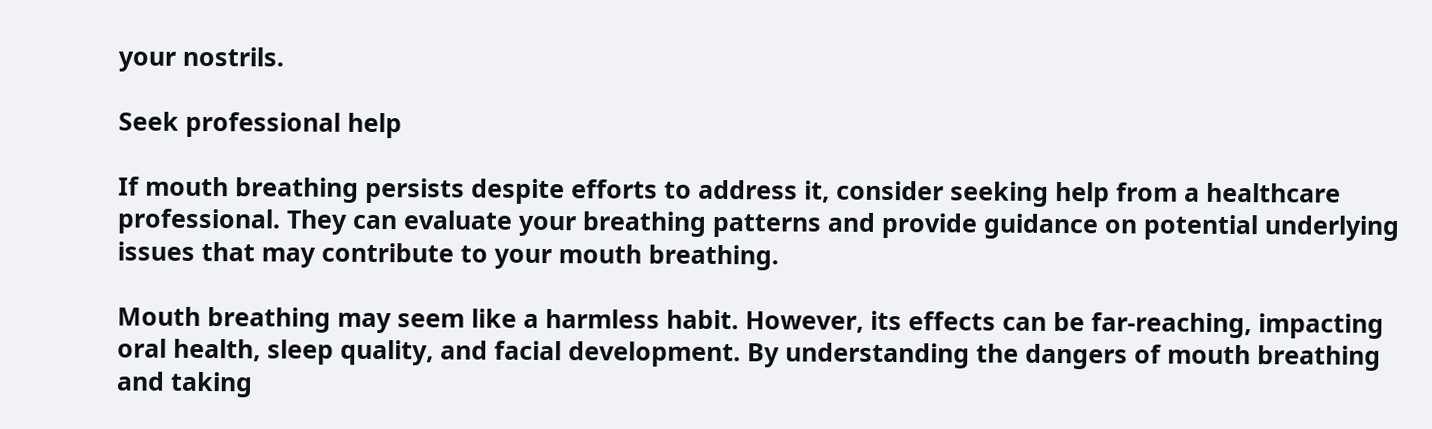your nostrils.

Seek professional help

If mouth breathing persists despite efforts to address it, consider seeking help from a healthcare professional. They can evaluate your breathing patterns and provide guidance on potential underlying issues that may contribute to your mouth breathing.

Mouth breathing may seem like a harmless habit. However, its effects can be far-reaching, impacting oral health, sleep quality, and facial development. By understanding the dangers of mouth breathing and taking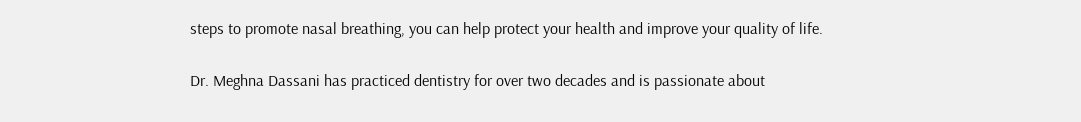steps to promote nasal breathing, you can help protect your health and improve your quality of life.

Dr. Meghna Dassani has practiced dentistry for over two decades and is passionate about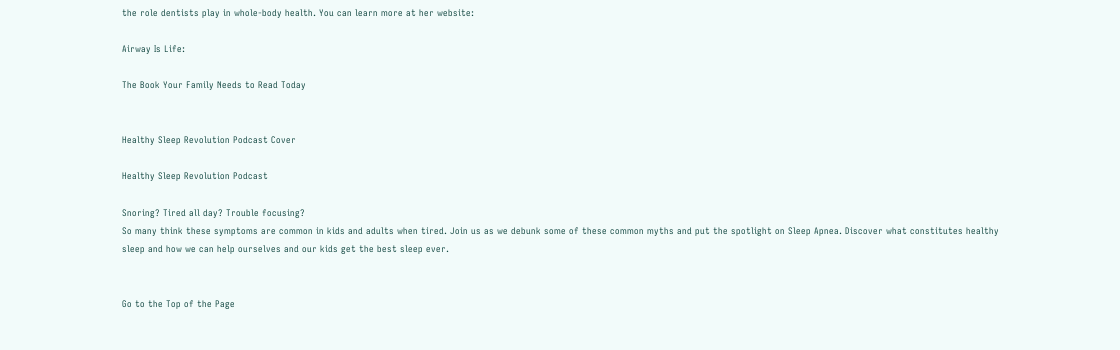the role dentists play in whole-body health. You can learn more at her website:

Airway Is Life:

The Book Your Family Needs to Read Today


Healthy Sleep Revolution Podcast Cover

Healthy Sleep Revolution Podcast

Snoring? Tired all day? Trouble focusing?
So many think these symptoms are common in kids and adults when tired. Join us as we debunk some of these common myths and put the spotlight on Sleep Apnea. Discover what constitutes healthy sleep and how we can help ourselves and our kids get the best sleep ever.


Go to the Top of the Page